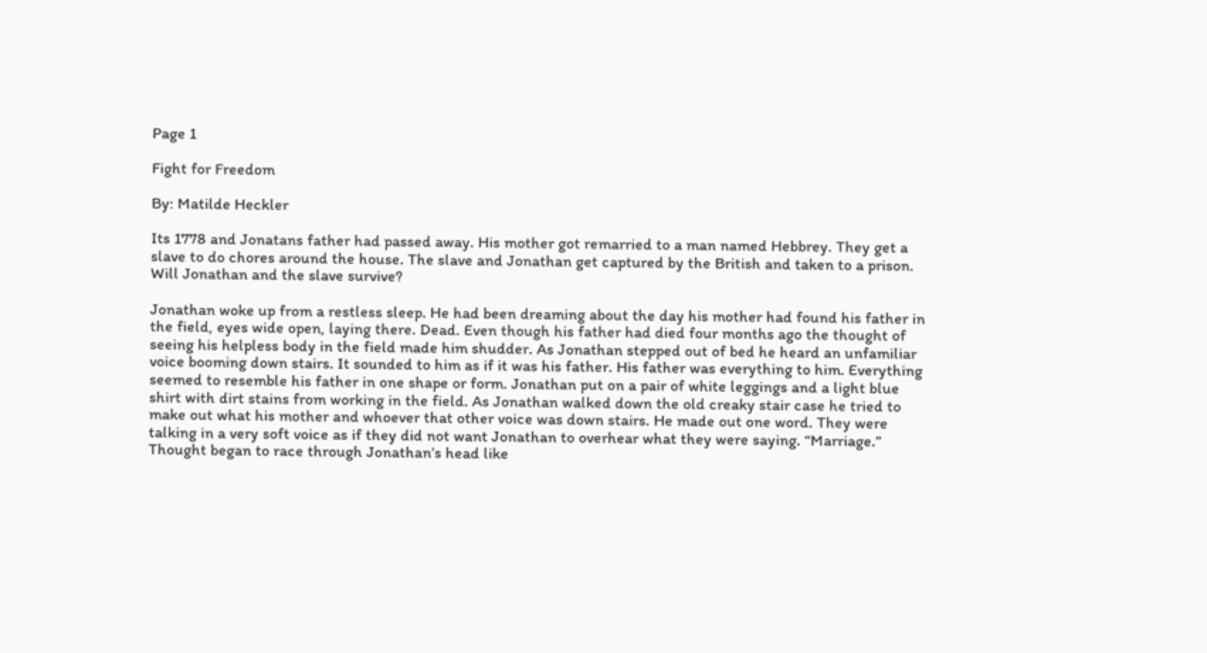Page 1

Fight for Freedom

By: Matilde Heckler

Its 1778 and Jonatans father had passed away. His mother got remarried to a man named Hebbrey. They get a slave to do chores around the house. The slave and Jonathan get captured by the British and taken to a prison. Will Jonathan and the slave survive?

Jonathan woke up from a restless sleep. He had been dreaming about the day his mother had found his father in the field, eyes wide open, laying there. Dead. Even though his father had died four months ago the thought of seeing his helpless body in the field made him shudder. As Jonathan stepped out of bed he heard an unfamiliar voice booming down stairs. It sounded to him as if it was his father. His father was everything to him. Everything seemed to resemble his father in one shape or form. Jonathan put on a pair of white leggings and a light blue shirt with dirt stains from working in the field. As Jonathan walked down the old creaky stair case he tried to make out what his mother and whoever that other voice was down stairs. He made out one word. They were talking in a very soft voice as if they did not want Jonathan to overhear what they were saying. “Marriage.” Thought began to race through Jonathan’s head like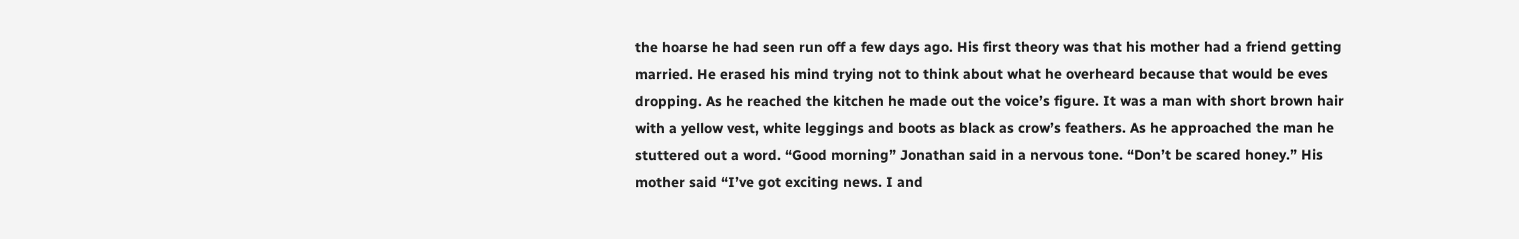the hoarse he had seen run off a few days ago. His first theory was that his mother had a friend getting married. He erased his mind trying not to think about what he overheard because that would be eves dropping. As he reached the kitchen he made out the voice’s figure. It was a man with short brown hair with a yellow vest, white leggings and boots as black as crow’s feathers. As he approached the man he stuttered out a word. “Good morning” Jonathan said in a nervous tone. “Don’t be scared honey.” His mother said “I’ve got exciting news. I and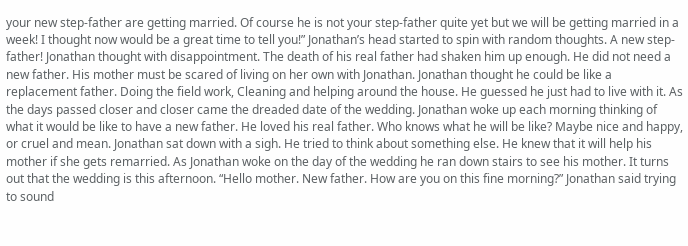your new step-father are getting married. Of course he is not your step-father quite yet but we will be getting married in a week! I thought now would be a great time to tell you!” Jonathan’s head started to spin with random thoughts. A new step-father! Jonathan thought with disappointment. The death of his real father had shaken him up enough. He did not need a new father. His mother must be scared of living on her own with Jonathan. Jonathan thought he could be like a replacement father. Doing the field work, Cleaning and helping around the house. He guessed he just had to live with it. As the days passed closer and closer came the dreaded date of the wedding. Jonathan woke up each morning thinking of what it would be like to have a new father. He loved his real father. Who knows what he will be like? Maybe nice and happy, or cruel and mean. Jonathan sat down with a sigh. He tried to think about something else. He knew that it will help his mother if she gets remarried. As Jonathan woke on the day of the wedding he ran down stairs to see his mother. It turns out that the wedding is this afternoon. “Hello mother. New father. How are you on this fine morning?” Jonathan said trying to sound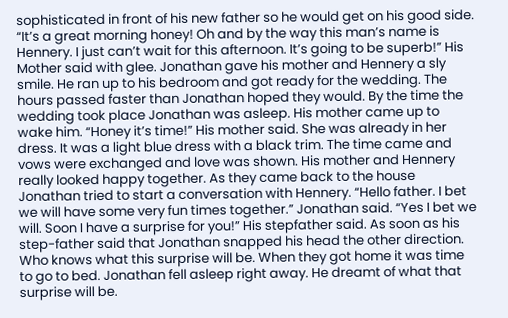sophisticated in front of his new father so he would get on his good side. “It’s a great morning honey! Oh and by the way this man’s name is Hennery. I just can’t wait for this afternoon. It’s going to be superb!” His Mother said with glee. Jonathan gave his mother and Hennery a sly smile. He ran up to his bedroom and got ready for the wedding. The hours passed faster than Jonathan hoped they would. By the time the wedding took place Jonathan was asleep. His mother came up to wake him. “Honey it’s time!” His mother said. She was already in her dress. It was a light blue dress with a black trim. The time came and vows were exchanged and love was shown. His mother and Hennery really looked happy together. As they came back to the house Jonathan tried to start a conversation with Hennery. “Hello father. I bet we will have some very fun times together.” Jonathan said. “Yes I bet we will. Soon I have a surprise for you!” His stepfather said. As soon as his step-father said that Jonathan snapped his head the other direction. Who knows what this surprise will be. When they got home it was time to go to bed. Jonathan fell asleep right away. He dreamt of what that surprise will be.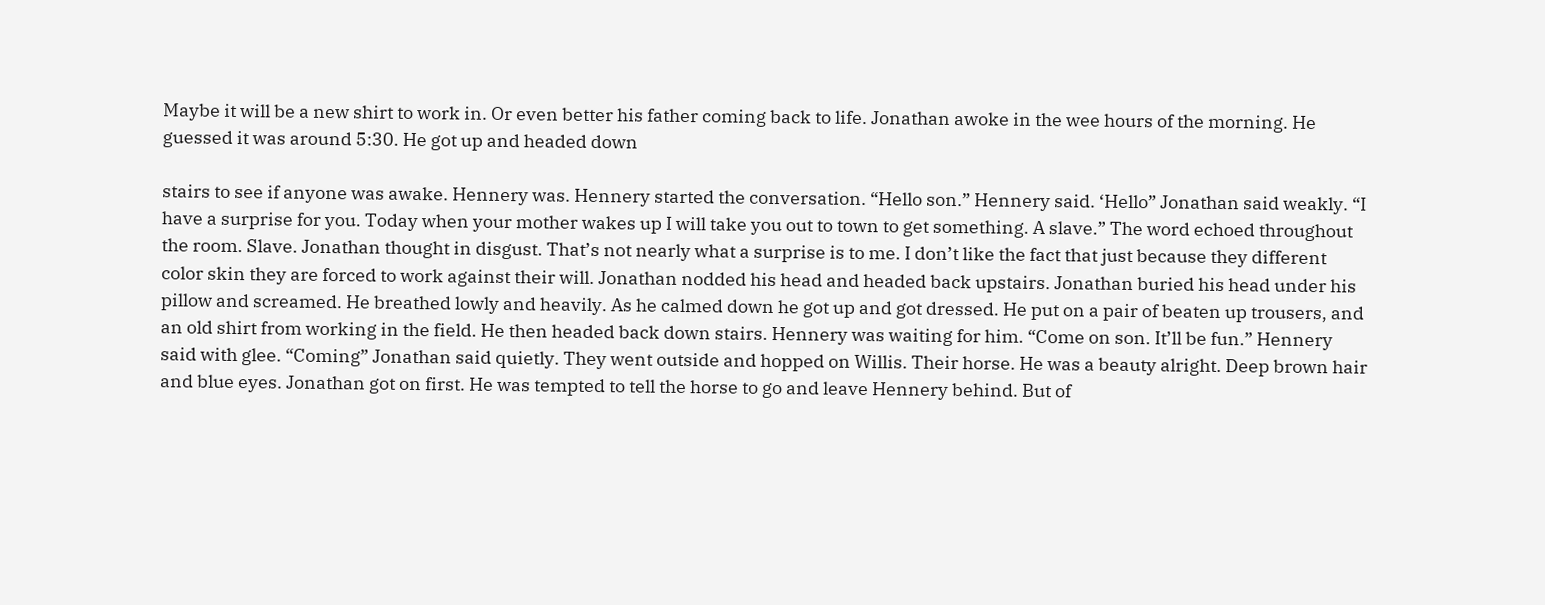Maybe it will be a new shirt to work in. Or even better his father coming back to life. Jonathan awoke in the wee hours of the morning. He guessed it was around 5:30. He got up and headed down

stairs to see if anyone was awake. Hennery was. Hennery started the conversation. “Hello son.” Hennery said. ‘Hello” Jonathan said weakly. “I have a surprise for you. Today when your mother wakes up I will take you out to town to get something. A slave.” The word echoed throughout the room. Slave. Jonathan thought in disgust. That’s not nearly what a surprise is to me. I don’t like the fact that just because they different color skin they are forced to work against their will. Jonathan nodded his head and headed back upstairs. Jonathan buried his head under his pillow and screamed. He breathed lowly and heavily. As he calmed down he got up and got dressed. He put on a pair of beaten up trousers, and an old shirt from working in the field. He then headed back down stairs. Hennery was waiting for him. “Come on son. It’ll be fun.” Hennery said with glee. “Coming” Jonathan said quietly. They went outside and hopped on Willis. Their horse. He was a beauty alright. Deep brown hair and blue eyes. Jonathan got on first. He was tempted to tell the horse to go and leave Hennery behind. But of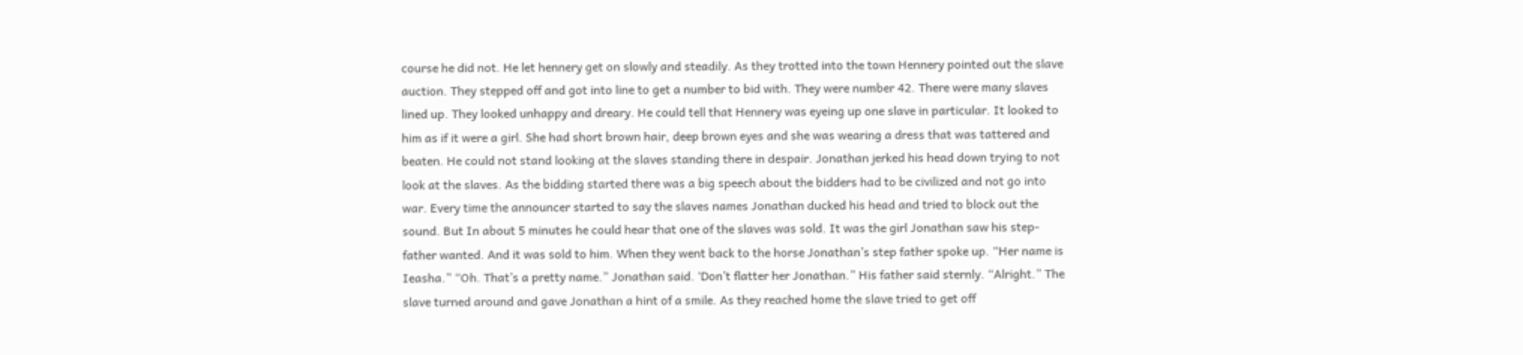course he did not. He let hennery get on slowly and steadily. As they trotted into the town Hennery pointed out the slave auction. They stepped off and got into line to get a number to bid with. They were number 42. There were many slaves lined up. They looked unhappy and dreary. He could tell that Hennery was eyeing up one slave in particular. It looked to him as if it were a girl. She had short brown hair, deep brown eyes and she was wearing a dress that was tattered and beaten. He could not stand looking at the slaves standing there in despair. Jonathan jerked his head down trying to not look at the slaves. As the bidding started there was a big speech about the bidders had to be civilized and not go into war. Every time the announcer started to say the slaves names Jonathan ducked his head and tried to block out the sound. But In about 5 minutes he could hear that one of the slaves was sold. It was the girl Jonathan saw his step-father wanted. And it was sold to him. When they went back to the horse Jonathan’s step father spoke up. “Her name is Ieasha.” “Oh. That’s a pretty name.” Jonathan said. ‘Don’t flatter her Jonathan.” His father said sternly. “Alright.” The slave turned around and gave Jonathan a hint of a smile. As they reached home the slave tried to get off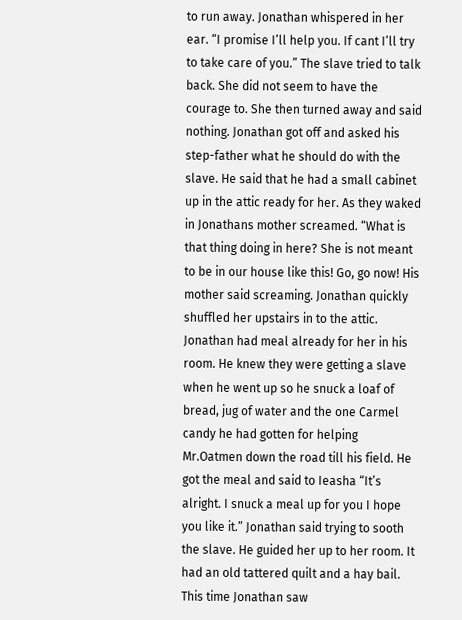to run away. Jonathan whispered in her ear. “I promise I’ll help you. If cant I’ll try to take care of you.” The slave tried to talk back. She did not seem to have the courage to. She then turned away and said nothing. Jonathan got off and asked his step-father what he should do with the slave. He said that he had a small cabinet up in the attic ready for her. As they waked in Jonathans mother screamed. “What is that thing doing in here? She is not meant to be in our house like this! Go, go now! His mother said screaming. Jonathan quickly shuffled her upstairs in to the attic. Jonathan had meal already for her in his room. He knew they were getting a slave when he went up so he snuck a loaf of bread, jug of water and the one Carmel candy he had gotten for helping Mr.Oatmen down the road till his field. He got the meal and said to Ieasha “It’s alright. I snuck a meal up for you I hope you like it.” Jonathan said trying to sooth the slave. He guided her up to her room. It had an old tattered quilt and a hay bail. This time Jonathan saw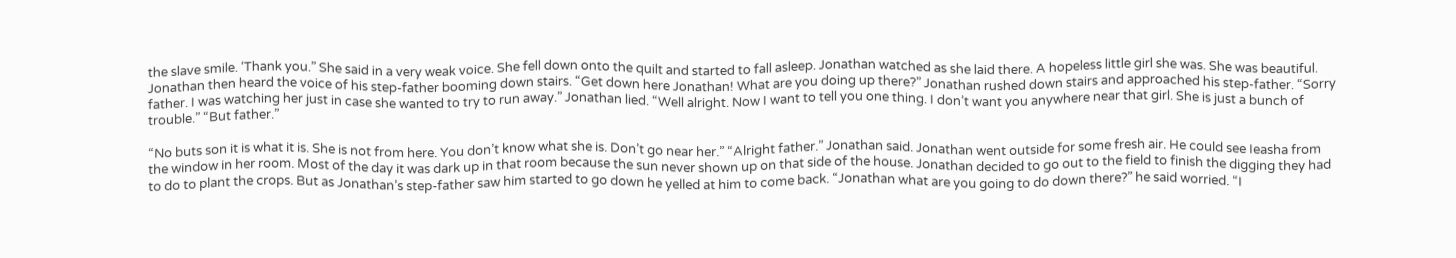the slave smile. ‘Thank you.” She said in a very weak voice. She fell down onto the quilt and started to fall asleep. Jonathan watched as she laid there. A hopeless little girl she was. She was beautiful. Jonathan then heard the voice of his step-father booming down stairs. “Get down here Jonathan! What are you doing up there?” Jonathan rushed down stairs and approached his step-father. “Sorry father. I was watching her just in case she wanted to try to run away.” Jonathan lied. “Well alright. Now I want to tell you one thing. I don’t want you anywhere near that girl. She is just a bunch of trouble.” “But father.”

“No buts son it is what it is. She is not from here. You don’t know what she is. Don’t go near her.” “Alright father.” Jonathan said. Jonathan went outside for some fresh air. He could see Ieasha from the window in her room. Most of the day it was dark up in that room because the sun never shown up on that side of the house. Jonathan decided to go out to the field to finish the digging they had to do to plant the crops. But as Jonathan’s step-father saw him started to go down he yelled at him to come back. “Jonathan what are you going to do down there?” he said worried. “I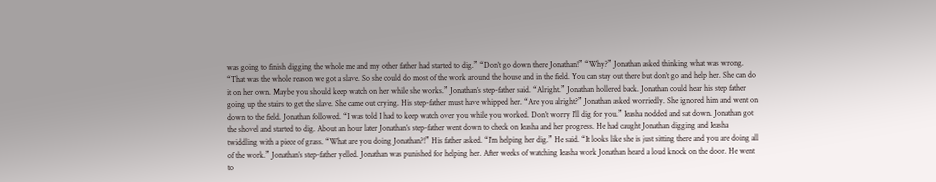was going to finish digging the whole me and my other father had started to dig.” “Don’t go down there Jonathan!” “Why?” Jonathan asked thinking what was wrong. “That was the whole reason we got a slave. So she could do most of the work around the house and in the field. You can stay out there but don’t go and help her. She can do it on her own. Maybe you should keep watch on her while she works.” Jonathan’s step-father said. “Alright.” Jonathan hollered back. Jonathan could hear his step father going up the stairs to get the slave. She came out crying. His step-father must have whipped her. “Are you alright?” Jonathan asked worriedly. She ignored him and went on down to the field. Jonathan followed. “I was told I had to keep watch over you while you worked. Don’t worry I’ll dig for you.” Ieasha nodded and sat down. Jonathan got the shovel and started to dig. About an hour later Jonathan’s step-father went down to check on Ieasha and her progress. He had caught Jonathan digging and Ieasha twiddling with a piece of grass. “What are you doing Jonathan?!” His father asked. “I’m helping her dig.” He said. “It looks like she is just sitting there and you are doing all of the work.” Jonathan’s step-father yelled. Jonathan was punished for helping her. After weeks of watching Ieasha work Jonathan heard a loud knock on the door. He went to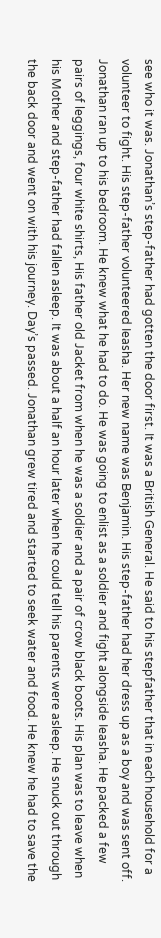see who it was. Jonathan’s step-father had gotten the door first. It was a British General. He said to his stepfather that in each household for a volunteer to fight. His step-father volunteered Ieasha. Her new name was Benjamin. His step-father had her dress up as a boy and was sent off. Jonathan ran up to his bedroom. He knew what he had to do. He was going to enlist as a soldier and fight alongside Ieasha. He packed a few pairs of leggings, four white shirts, His father old Jacket from when he was a soldier and a pair of crow black boots. His plan was to leave when his Mother and step-father had fallen asleep. It was about a half an hour later when he could tell his parents were asleep. He snuck out through the back door and went on with his journey. Day’s passed. Jonathan grew tired and started to seek water and food. He knew he had to save the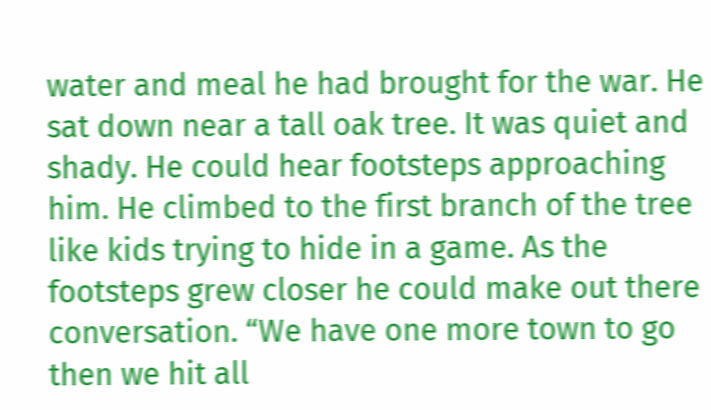water and meal he had brought for the war. He sat down near a tall oak tree. It was quiet and shady. He could hear footsteps approaching him. He climbed to the first branch of the tree like kids trying to hide in a game. As the footsteps grew closer he could make out there conversation. “We have one more town to go then we hit all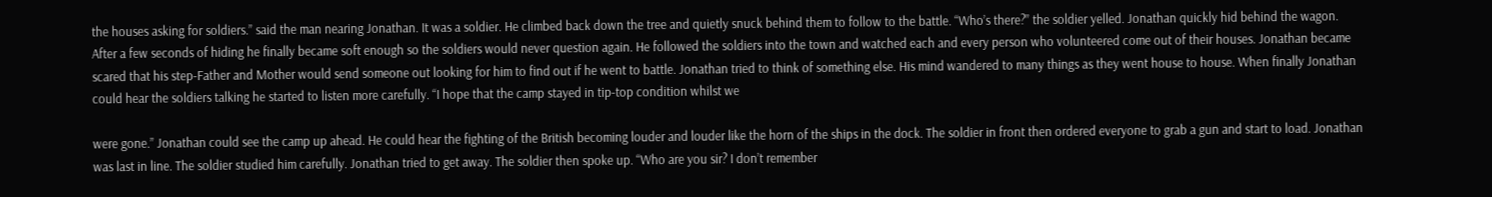the houses asking for soldiers.” said the man nearing Jonathan. It was a soldier. He climbed back down the tree and quietly snuck behind them to follow to the battle. “Who’s there?” the soldier yelled. Jonathan quickly hid behind the wagon. After a few seconds of hiding he finally became soft enough so the soldiers would never question again. He followed the soldiers into the town and watched each and every person who volunteered come out of their houses. Jonathan became scared that his step-Father and Mother would send someone out looking for him to find out if he went to battle. Jonathan tried to think of something else. His mind wandered to many things as they went house to house. When finally Jonathan could hear the soldiers talking he started to listen more carefully. “I hope that the camp stayed in tip-top condition whilst we

were gone.” Jonathan could see the camp up ahead. He could hear the fighting of the British becoming louder and louder like the horn of the ships in the dock. The soldier in front then ordered everyone to grab a gun and start to load. Jonathan was last in line. The soldier studied him carefully. Jonathan tried to get away. The soldier then spoke up. “Who are you sir? I don’t remember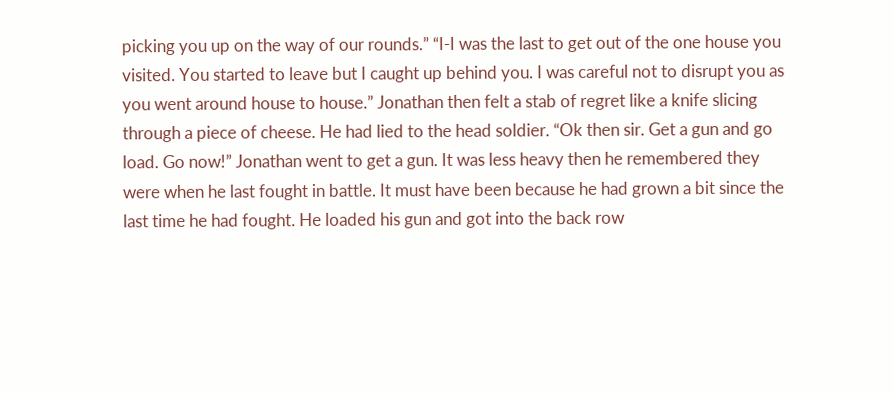picking you up on the way of our rounds.” “I-I was the last to get out of the one house you visited. You started to leave but I caught up behind you. I was careful not to disrupt you as you went around house to house.” Jonathan then felt a stab of regret like a knife slicing through a piece of cheese. He had lied to the head soldier. “Ok then sir. Get a gun and go load. Go now!” Jonathan went to get a gun. It was less heavy then he remembered they were when he last fought in battle. It must have been because he had grown a bit since the last time he had fought. He loaded his gun and got into the back row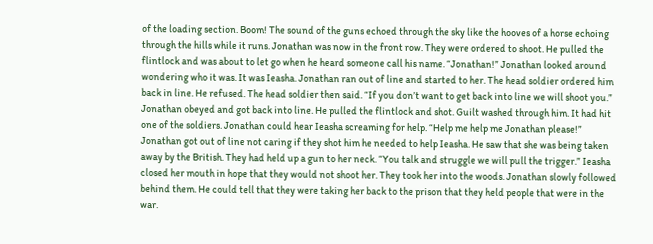of the loading section. Boom! The sound of the guns echoed through the sky like the hooves of a horse echoing through the hills while it runs. Jonathan was now in the front row. They were ordered to shoot. He pulled the flintlock and was about to let go when he heard someone call his name. “Jonathan!” Jonathan looked around wondering who it was. It was Ieasha. Jonathan ran out of line and started to her. The head soldier ordered him back in line. He refused. The head soldier then said. “If you don’t want to get back into line we will shoot you.” Jonathan obeyed and got back into line. He pulled the flintlock and shot. Guilt washed through him. It had hit one of the soldiers. Jonathan could hear Ieasha screaming for help. “Help me help me Jonathan please!” Jonathan got out of line not caring if they shot him he needed to help Ieasha. He saw that she was being taken away by the British. They had held up a gun to her neck. “You talk and struggle we will pull the trigger.” Ieasha closed her mouth in hope that they would not shoot her. They took her into the woods. Jonathan slowly followed behind them. He could tell that they were taking her back to the prison that they held people that were in the war.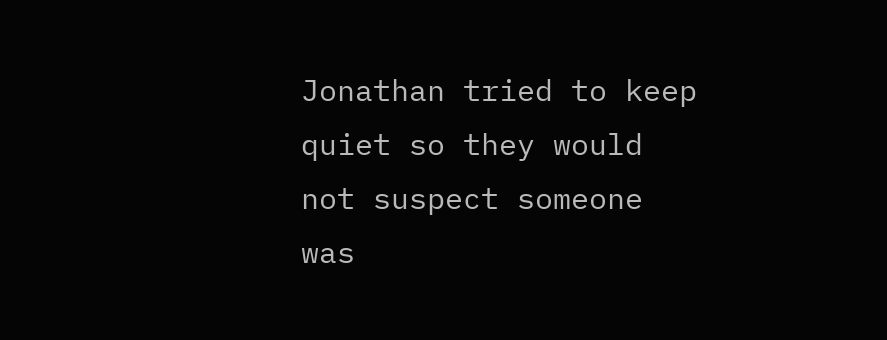Jonathan tried to keep quiet so they would not suspect someone was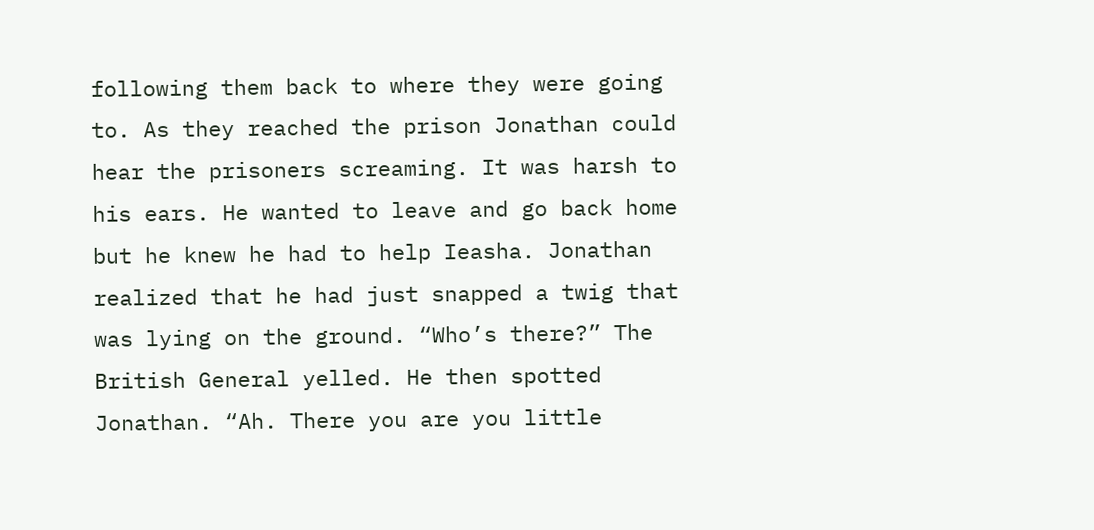following them back to where they were going to. As they reached the prison Jonathan could hear the prisoners screaming. It was harsh to his ears. He wanted to leave and go back home but he knew he had to help Ieasha. Jonathan realized that he had just snapped a twig that was lying on the ground. “Who’s there?” The British General yelled. He then spotted Jonathan. “Ah. There you are you little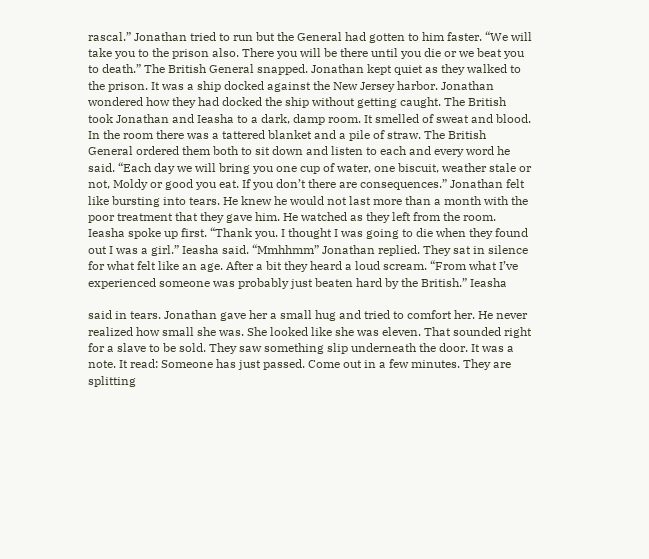rascal.” Jonathan tried to run but the General had gotten to him faster. “We will take you to the prison also. There you will be there until you die or we beat you to death.” The British General snapped. Jonathan kept quiet as they walked to the prison. It was a ship docked against the New Jersey harbor. Jonathan wondered how they had docked the ship without getting caught. The British took Jonathan and Ieasha to a dark, damp room. It smelled of sweat and blood. In the room there was a tattered blanket and a pile of straw. The British General ordered them both to sit down and listen to each and every word he said. “Each day we will bring you one cup of water, one biscuit, weather stale or not, Moldy or good you eat. If you don’t there are consequences.” Jonathan felt like bursting into tears. He knew he would not last more than a month with the poor treatment that they gave him. He watched as they left from the room. Ieasha spoke up first. “Thank you. I thought I was going to die when they found out I was a girl.” Ieasha said. “Mmhhmm” Jonathan replied. They sat in silence for what felt like an age. After a bit they heard a loud scream. “From what I’ve experienced someone was probably just beaten hard by the British.” Ieasha

said in tears. Jonathan gave her a small hug and tried to comfort her. He never realized how small she was. She looked like she was eleven. That sounded right for a slave to be sold. They saw something slip underneath the door. It was a note. It read: Someone has just passed. Come out in a few minutes. They are splitting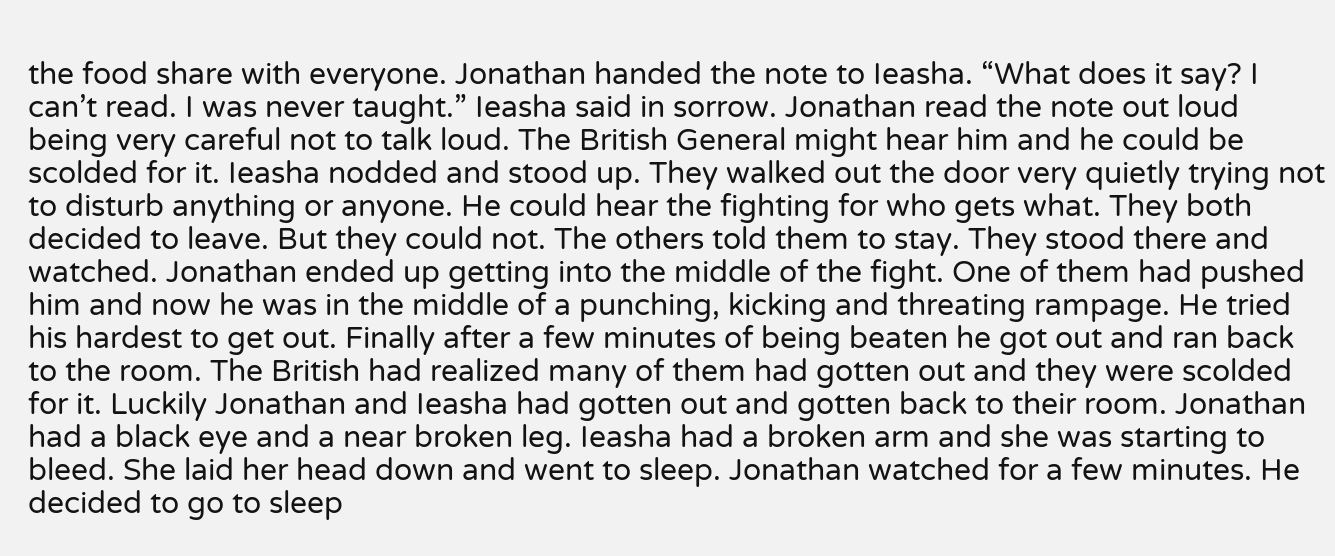the food share with everyone. Jonathan handed the note to Ieasha. “What does it say? I can’t read. I was never taught.” Ieasha said in sorrow. Jonathan read the note out loud being very careful not to talk loud. The British General might hear him and he could be scolded for it. Ieasha nodded and stood up. They walked out the door very quietly trying not to disturb anything or anyone. He could hear the fighting for who gets what. They both decided to leave. But they could not. The others told them to stay. They stood there and watched. Jonathan ended up getting into the middle of the fight. One of them had pushed him and now he was in the middle of a punching, kicking and threating rampage. He tried his hardest to get out. Finally after a few minutes of being beaten he got out and ran back to the room. The British had realized many of them had gotten out and they were scolded for it. Luckily Jonathan and Ieasha had gotten out and gotten back to their room. Jonathan had a black eye and a near broken leg. Ieasha had a broken arm and she was starting to bleed. She laid her head down and went to sleep. Jonathan watched for a few minutes. He decided to go to sleep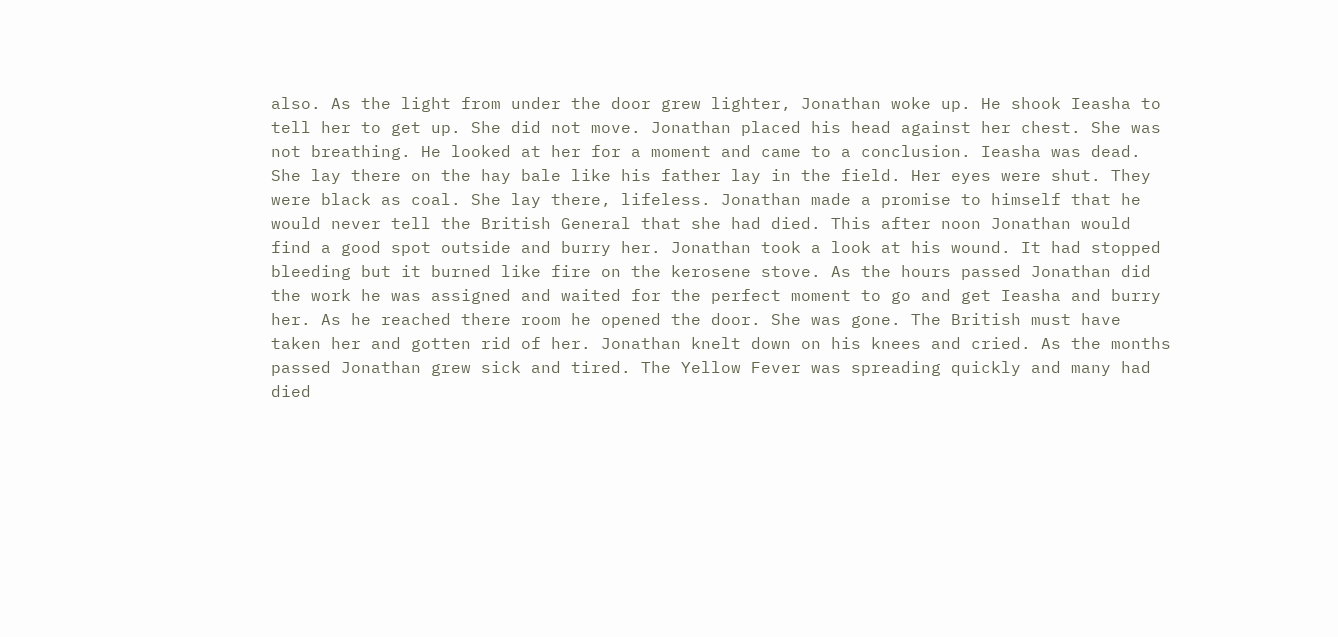also. As the light from under the door grew lighter, Jonathan woke up. He shook Ieasha to tell her to get up. She did not move. Jonathan placed his head against her chest. She was not breathing. He looked at her for a moment and came to a conclusion. Ieasha was dead. She lay there on the hay bale like his father lay in the field. Her eyes were shut. They were black as coal. She lay there, lifeless. Jonathan made a promise to himself that he would never tell the British General that she had died. This after noon Jonathan would find a good spot outside and burry her. Jonathan took a look at his wound. It had stopped bleeding but it burned like fire on the kerosene stove. As the hours passed Jonathan did the work he was assigned and waited for the perfect moment to go and get Ieasha and burry her. As he reached there room he opened the door. She was gone. The British must have taken her and gotten rid of her. Jonathan knelt down on his knees and cried. As the months passed Jonathan grew sick and tired. The Yellow Fever was spreading quickly and many had died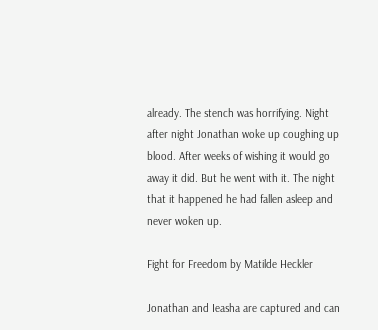already. The stench was horrifying. Night after night Jonathan woke up coughing up blood. After weeks of wishing it would go away it did. But he went with it. The night that it happened he had fallen asleep and never woken up.

Fight for Freedom by Matilde Heckler

Jonathan and Ieasha are captured and can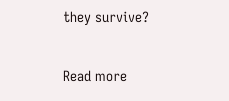they survive?

Read more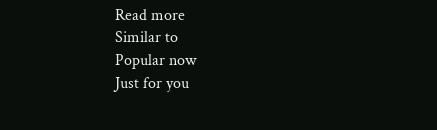Read more
Similar to
Popular now
Just for you